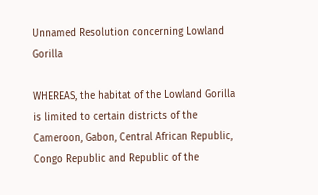Unnamed Resolution concerning Lowland Gorilla

WHEREAS, the habitat of the Lowland Gorilla is limited to certain districts of the Cameroon, Gabon, Central African Republic, Congo Republic and Republic of the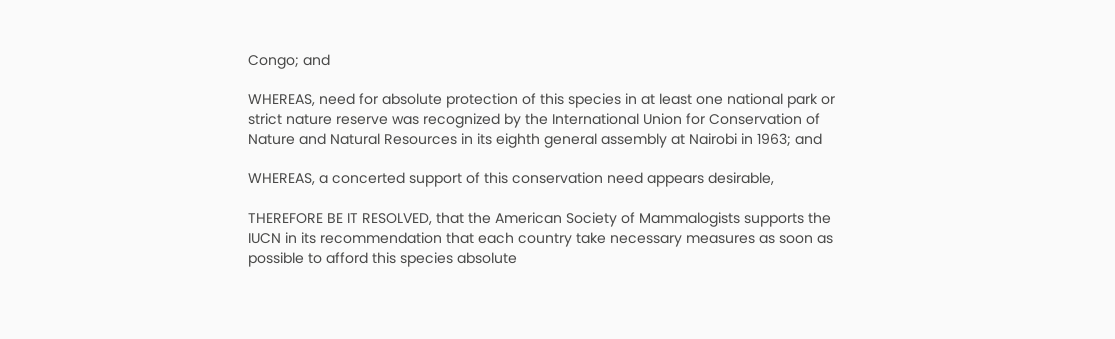Congo; and

WHEREAS, need for absolute protection of this species in at least one national park or strict nature reserve was recognized by the International Union for Conservation of Nature and Natural Resources in its eighth general assembly at Nairobi in 1963; and

WHEREAS, a concerted support of this conservation need appears desirable,

THEREFORE BE IT RESOLVED, that the American Society of Mammalogists supports the IUCN in its recommendation that each country take necessary measures as soon as possible to afford this species absolute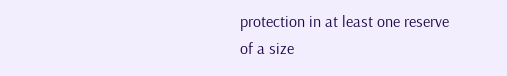protection in at least one reserve of a size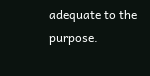adequate to the purpose.